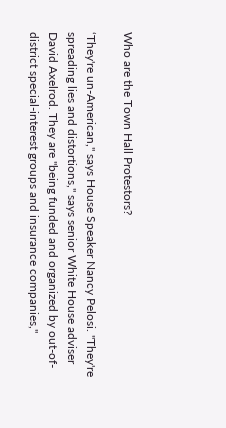Who are the Town Hall Protestors?

‘They're un-American," says House Speaker Nancy Pelosi. "They're spreading lies and distortions," says senior White House adviser David Axelrod. They are "being funded and organized by out-of-district special-interest groups and insurance companies,"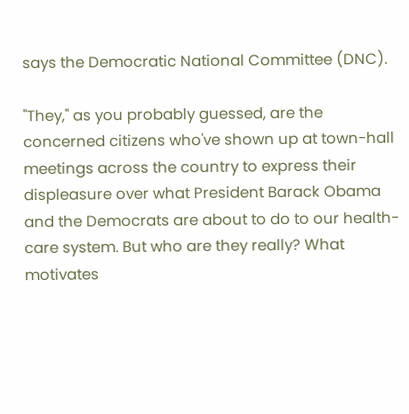says the Democratic National Committee (DNC).

"They," as you probably guessed, are the concerned citizens who've shown up at town-hall meetings across the country to express their displeasure over what President Barack Obama and the Democrats are about to do to our health-care system. But who are they really? What motivates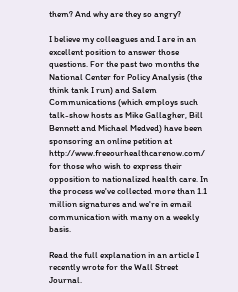them? And why are they so angry?

I believe my colleagues and I are in an excellent position to answer those questions. For the past two months the National Center for Policy Analysis (the think tank I run) and Salem Communications (which employs such talk-show hosts as Mike Gallagher, Bill Bennett and Michael Medved) have been sponsoring an online petition at http://www.freeourhealthcarenow.com/ for those who wish to express their opposition to nationalized health care. In the process we've collected more than 1.1 million signatures and we're in email communication with many on a weekly basis.

Read the full explanation in an article I recently wrote for the Wall Street Journal.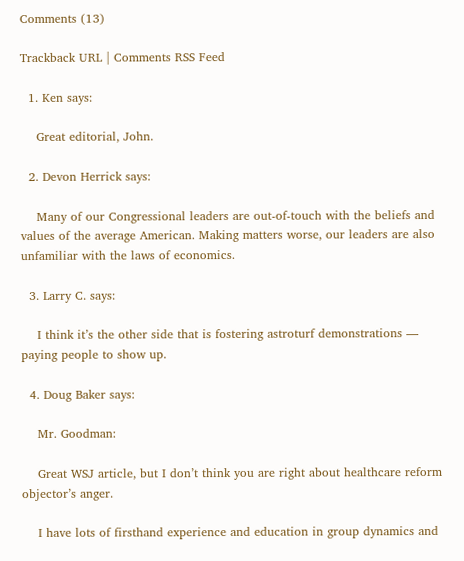Comments (13)

Trackback URL | Comments RSS Feed

  1. Ken says:

    Great editorial, John.

  2. Devon Herrick says:

    Many of our Congressional leaders are out-of-touch with the beliefs and values of the average American. Making matters worse, our leaders are also unfamiliar with the laws of economics.

  3. Larry C. says:

    I think it’s the other side that is fostering astroturf demonstrations — paying people to show up.

  4. Doug Baker says:

    Mr. Goodman:

    Great WSJ article, but I don’t think you are right about healthcare reform objector’s anger.

    I have lots of firsthand experience and education in group dynamics and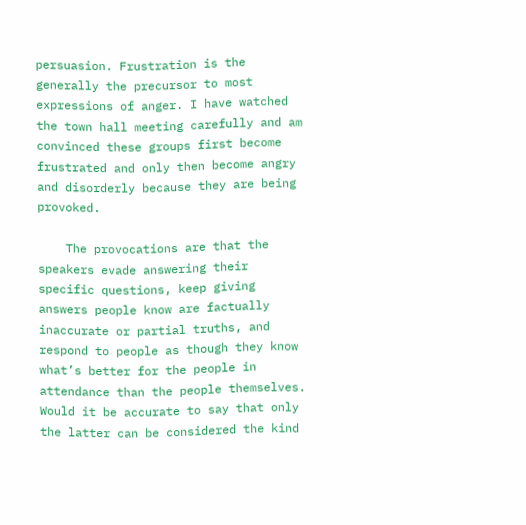persuasion. Frustration is the generally the precursor to most expressions of anger. I have watched the town hall meeting carefully and am convinced these groups first become frustrated and only then become angry and disorderly because they are being provoked.

    The provocations are that the speakers evade answering their specific questions, keep giving answers people know are factually inaccurate or partial truths, and respond to people as though they know what’s better for the people in attendance than the people themselves. Would it be accurate to say that only the latter can be considered the kind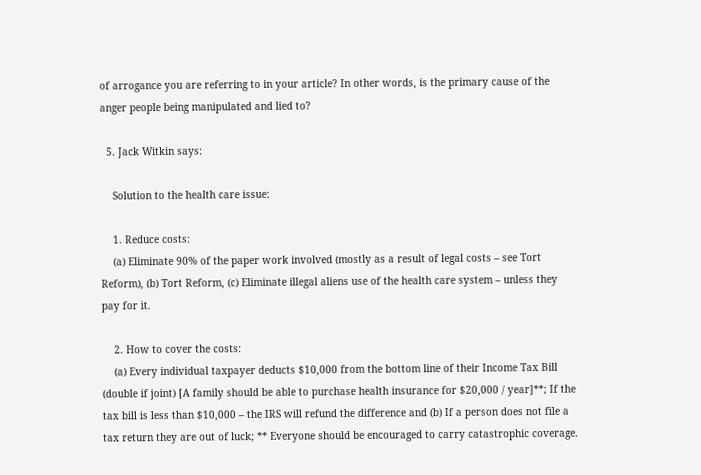of arrogance you are referring to in your article? In other words, is the primary cause of the anger people being manipulated and lied to?

  5. Jack Witkin says:

    Solution to the health care issue:

    1. Reduce costs:
    (a) Eliminate 90% of the paper work involved (mostly as a result of legal costs – see Tort Reform), (b) Tort Reform, (c) Eliminate illegal aliens use of the health care system – unless they pay for it.

    2. How to cover the costs:
    (a) Every individual taxpayer deducts $10,000 from the bottom line of their Income Tax Bill (double if joint) [A family should be able to purchase health insurance for $20,000 / year]**; If the tax bill is less than $10,000 – the IRS will refund the difference and (b) If a person does not file a tax return they are out of luck; ** Everyone should be encouraged to carry catastrophic coverage.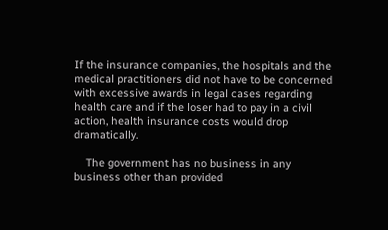If the insurance companies, the hospitals and the medical practitioners did not have to be concerned with excessive awards in legal cases regarding health care and if the loser had to pay in a civil action, health insurance costs would drop dramatically.

    The government has no business in any business other than provided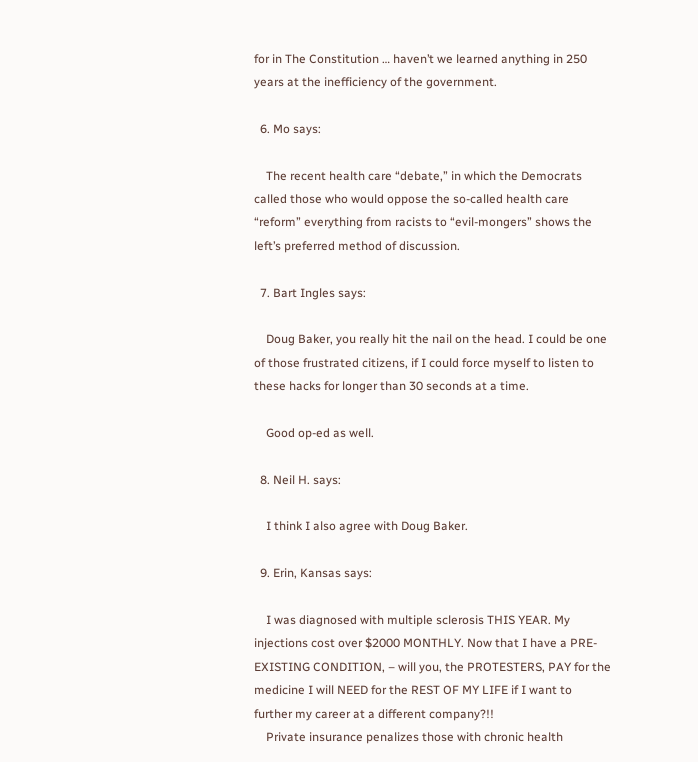for in The Constitution … haven’t we learned anything in 250 years at the inefficiency of the government.

  6. Mo says:

    The recent health care “debate,” in which the Democrats called those who would oppose the so-called health care “reform” everything from racists to “evil-mongers” shows the left’s preferred method of discussion.

  7. Bart Ingles says:

    Doug Baker, you really hit the nail on the head. I could be one of those frustrated citizens, if I could force myself to listen to these hacks for longer than 30 seconds at a time.

    Good op-ed as well.

  8. Neil H. says:

    I think I also agree with Doug Baker.

  9. Erin, Kansas says:

    I was diagnosed with multiple sclerosis THIS YEAR. My injections cost over $2000 MONTHLY. Now that I have a PRE-EXISTING CONDITION, – will you, the PROTESTERS, PAY for the medicine I will NEED for the REST OF MY LIFE if I want to further my career at a different company?!!
    Private insurance penalizes those with chronic health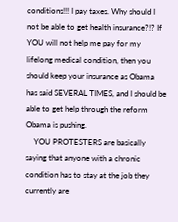conditions!!! I pay taxes. Why should I not be able to get health insurance?!? If YOU will not help me pay for my lifelong medical condition, then you should keep your insurance as Obama has said SEVERAL TIMES, and I should be able to get help through the reform Obama is pushing.
    YOU PROTESTERS are basically saying that anyone with a chronic condition has to stay at the job they currently are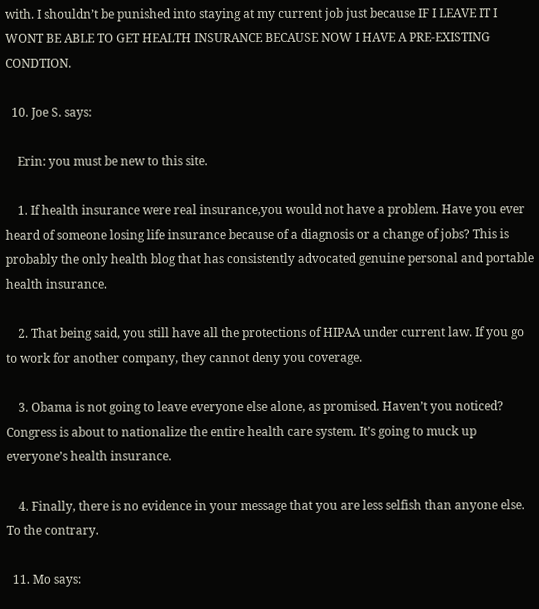with. I shouldn’t be punished into staying at my current job just because IF I LEAVE IT I WONT BE ABLE TO GET HEALTH INSURANCE BECAUSE NOW I HAVE A PRE-EXISTING CONDTION.

  10. Joe S. says:

    Erin: you must be new to this site.

    1. If health insurance were real insurance,you would not have a problem. Have you ever heard of someone losing life insurance because of a diagnosis or a change of jobs? This is probably the only health blog that has consistently advocated genuine personal and portable health insurance.

    2. That being said, you still have all the protections of HIPAA under current law. If you go to work for another company, they cannot deny you coverage.

    3. Obama is not going to leave everyone else alone, as promised. Haven’t you noticed? Congress is about to nationalize the entire health care system. It’s going to muck up everyone’s health insurance.

    4. Finally, there is no evidence in your message that you are less selfish than anyone else. To the contrary.

  11. Mo says: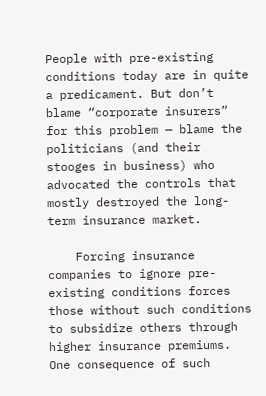People with pre-existing conditions today are in quite a predicament. But don’t blame “corporate insurers” for this problem — blame the politicians (and their stooges in business) who advocated the controls that mostly destroyed the long-term insurance market.

    Forcing insurance companies to ignore pre-existing conditions forces those without such conditions to subsidize others through higher insurance premiums. One consequence of such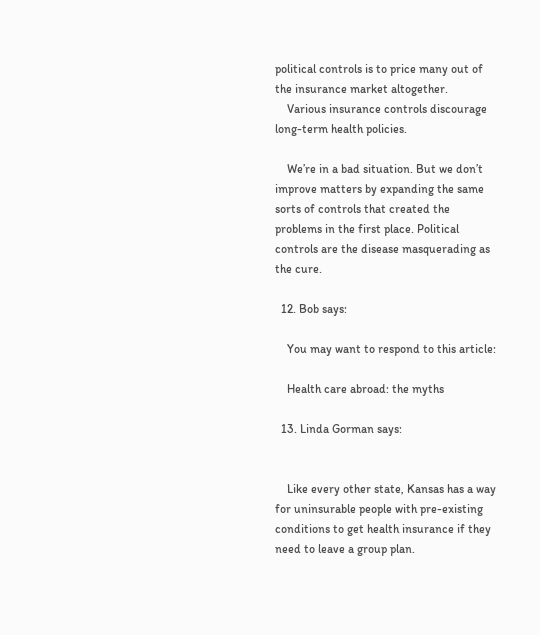political controls is to price many out of the insurance market altogether.
    Various insurance controls discourage long-term health policies.

    We’re in a bad situation. But we don’t improve matters by expanding the same sorts of controls that created the problems in the first place. Political controls are the disease masquerading as the cure.

  12. Bob says:

    You may want to respond to this article:

    Health care abroad: the myths

  13. Linda Gorman says:


    Like every other state, Kansas has a way for uninsurable people with pre-existing conditions to get health insurance if they need to leave a group plan.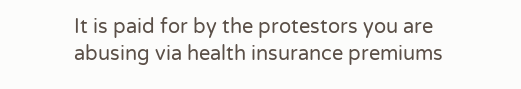It is paid for by the protestors you are abusing via health insurance premiums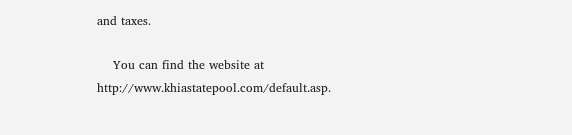and taxes.

    You can find the website at http://www.khiastatepool.com/default.asp.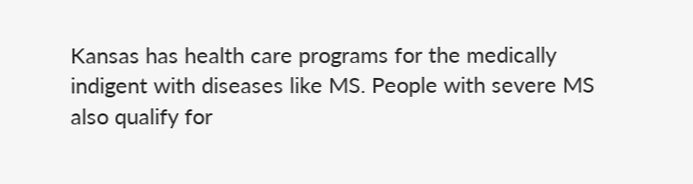Kansas has health care programs for the medically indigent with diseases like MS. People with severe MS also qualify for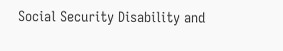Social Security Disability and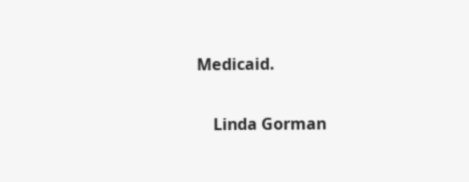Medicaid.

    Linda Gorman